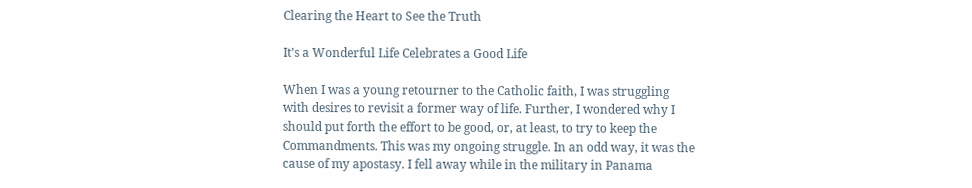Clearing the Heart to See the Truth

It’s a Wonderful Life Celebrates a Good Life

When I was a young retourner to the Catholic faith, I was struggling with desires to revisit a former way of life. Further, I wondered why I should put forth the effort to be good, or, at least, to try to keep the Commandments. This was my ongoing struggle. In an odd way, it was the cause of my apostasy. I fell away while in the military in Panama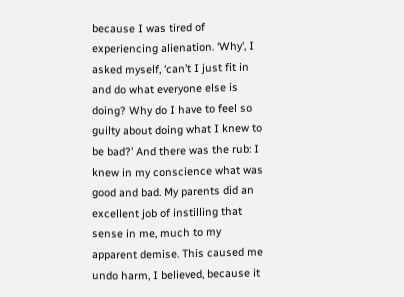because I was tired of experiencing alienation. ‘Why’, I asked myself, ‘can’t I just fit in and do what everyone else is doing? Why do I have to feel so guilty about doing what I knew to be bad?’ And there was the rub: I knew in my conscience what was good and bad. My parents did an excellent job of instilling that sense in me, much to my apparent demise. This caused me undo harm, I believed, because it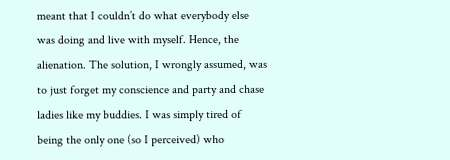meant that I couldn’t do what everybody else was doing and live with myself. Hence, the alienation. The solution, I wrongly assumed, was to just forget my conscience and party and chase ladies like my buddies. I was simply tired of being the only one (so I perceived) who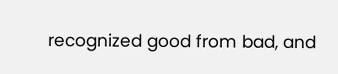recognized good from bad, and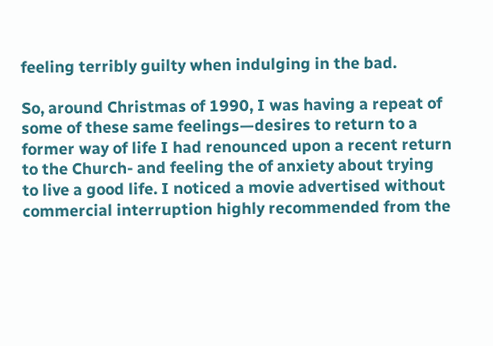feeling terribly guilty when indulging in the bad.

So, around Christmas of 1990, I was having a repeat of some of these same feelings—desires to return to a former way of life I had renounced upon a recent return to the Church- and feeling the of anxiety about trying to live a good life. I noticed a movie advertised without commercial interruption highly recommended from the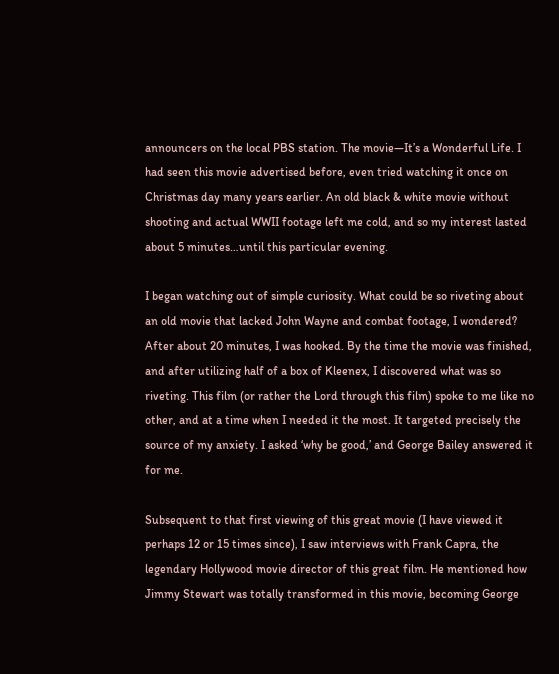announcers on the local PBS station. The movie—It’s a Wonderful Life. I had seen this movie advertised before, even tried watching it once on Christmas day many years earlier. An old black & white movie without shooting and actual WWII footage left me cold, and so my interest lasted about 5 minutes…until this particular evening.

I began watching out of simple curiosity. What could be so riveting about an old movie that lacked John Wayne and combat footage, I wondered? After about 20 minutes, I was hooked. By the time the movie was finished, and after utilizing half of a box of Kleenex, I discovered what was so riveting. This film (or rather the Lord through this film) spoke to me like no other, and at a time when I needed it the most. It targeted precisely the source of my anxiety. I asked ‘why be good,’ and George Bailey answered it for me.

Subsequent to that first viewing of this great movie (I have viewed it perhaps 12 or 15 times since), I saw interviews with Frank Capra, the legendary Hollywood movie director of this great film. He mentioned how Jimmy Stewart was totally transformed in this movie, becoming George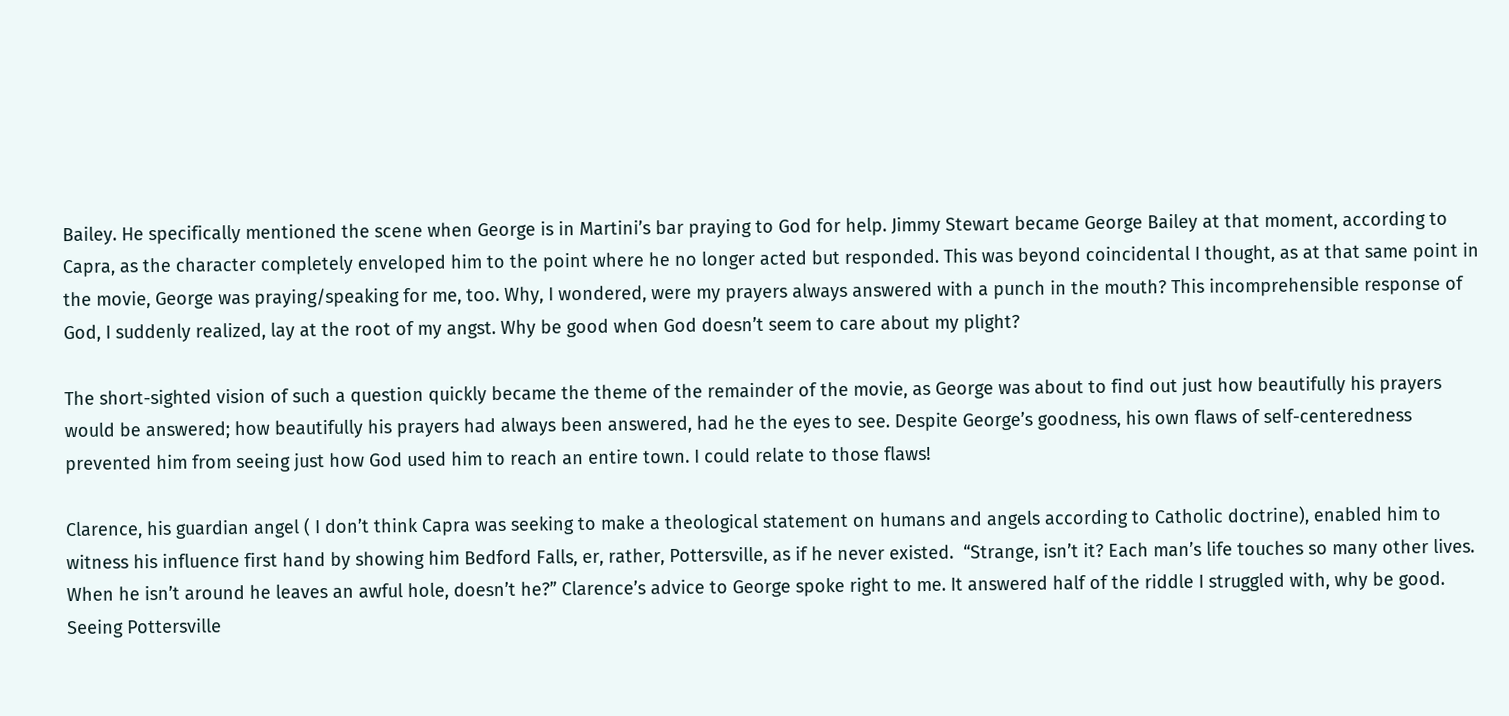Bailey. He specifically mentioned the scene when George is in Martini’s bar praying to God for help. Jimmy Stewart became George Bailey at that moment, according to Capra, as the character completely enveloped him to the point where he no longer acted but responded. This was beyond coincidental I thought, as at that same point in the movie, George was praying/speaking for me, too. Why, I wondered, were my prayers always answered with a punch in the mouth? This incomprehensible response of God, I suddenly realized, lay at the root of my angst. Why be good when God doesn’t seem to care about my plight?

The short-sighted vision of such a question quickly became the theme of the remainder of the movie, as George was about to find out just how beautifully his prayers would be answered; how beautifully his prayers had always been answered, had he the eyes to see. Despite George’s goodness, his own flaws of self-centeredness prevented him from seeing just how God used him to reach an entire town. I could relate to those flaws!

Clarence, his guardian angel ( I don’t think Capra was seeking to make a theological statement on humans and angels according to Catholic doctrine), enabled him to witness his influence first hand by showing him Bedford Falls, er, rather, Pottersville, as if he never existed.  “Strange, isn’t it? Each man’s life touches so many other lives. When he isn’t around he leaves an awful hole, doesn’t he?” Clarence’s advice to George spoke right to me. It answered half of the riddle I struggled with, why be good. Seeing Pottersville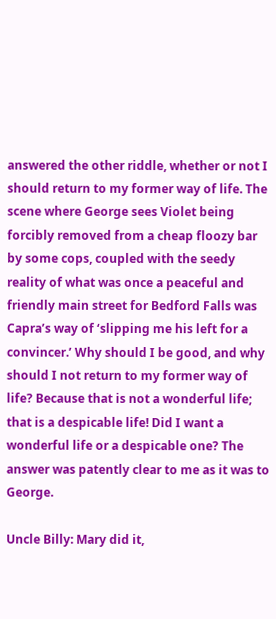answered the other riddle, whether or not I should return to my former way of life. The scene where George sees Violet being forcibly removed from a cheap floozy bar by some cops, coupled with the seedy reality of what was once a peaceful and friendly main street for Bedford Falls was Capra’s way of ‘slipping me his left for a convincer.’ Why should I be good, and why should I not return to my former way of life? Because that is not a wonderful life; that is a despicable life! Did I want a wonderful life or a despicable one? The answer was patently clear to me as it was to George.

Uncle Billy: Mary did it,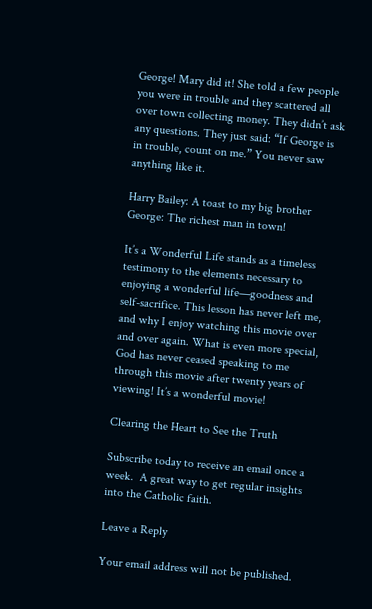George! Mary did it! She told a few people you were in trouble and they scattered all over town collecting money. They didn’t ask any questions. They just said: “If George is in trouble, count on me.” You never saw anything like it.

Harry Bailey: A toast to my big brother George: The richest man in town!

It’s a Wonderful Life stands as a timeless testimony to the elements necessary to enjoying a wonderful life—goodness and self-sacrifice. This lesson has never left me, and why I enjoy watching this movie over and over again. What is even more special, God has never ceased speaking to me through this movie after twenty years of viewing! It’s a wonderful movie!

Clearing the Heart to See the Truth

Subscribe today to receive an email once a week.  A great way to get regular insights into the Catholic faith.

Leave a Reply

Your email address will not be published.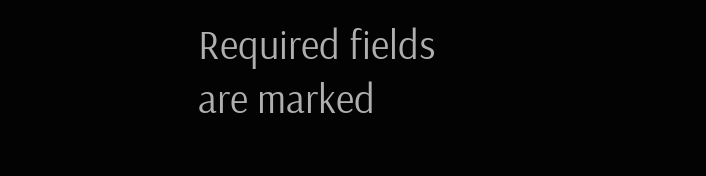Required fields are marked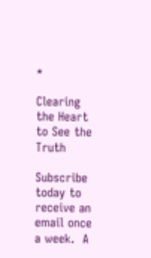*

Clearing the Heart to See the Truth

Subscribe today to receive an email once a week.  A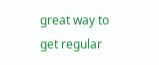great way to get regular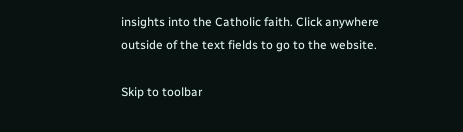insights into the Catholic faith. Click anywhere outside of the text fields to go to the website.

Skip to toolbar